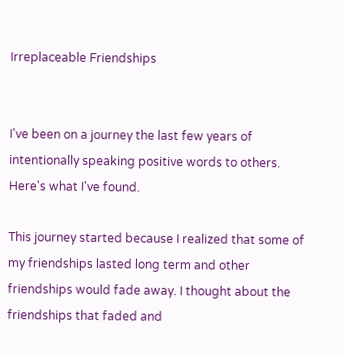Irreplaceable Friendships


I've been on a journey the last few years of intentionally speaking positive words to others. Here's what I've found.

This journey started because I realized that some of my friendships lasted long term and other friendships would fade away. I thought about the friendships that faded and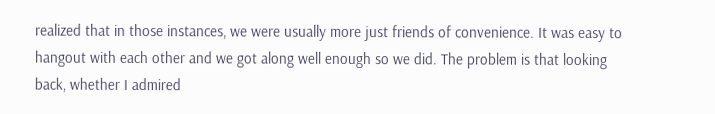realized that in those instances, we were usually more just friends of convenience. It was easy to hangout with each other and we got along well enough so we did. The problem is that looking back, whether I admired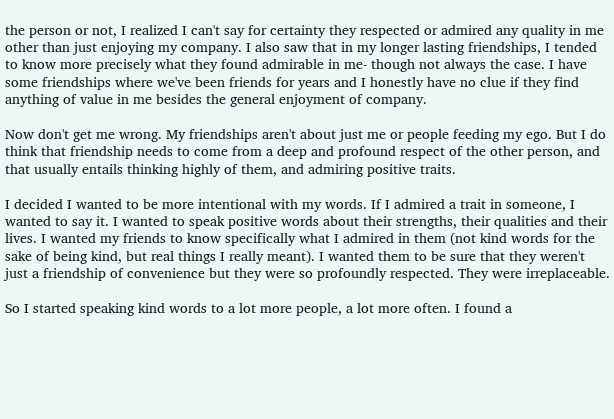the person or not, I realized I can't say for certainty they respected or admired any quality in me other than just enjoying my company. I also saw that in my longer lasting friendships, I tended to know more precisely what they found admirable in me- though not always the case. I have some friendships where we've been friends for years and I honestly have no clue if they find anything of value in me besides the general enjoyment of company.

Now don't get me wrong. My friendships aren't about just me or people feeding my ego. But I do think that friendship needs to come from a deep and profound respect of the other person, and that usually entails thinking highly of them, and admiring positive traits.

I decided I wanted to be more intentional with my words. If I admired a trait in someone, I wanted to say it. I wanted to speak positive words about their strengths, their qualities and their lives. I wanted my friends to know specifically what I admired in them (not kind words for the sake of being kind, but real things I really meant). I wanted them to be sure that they weren't just a friendship of convenience but they were so profoundly respected. They were irreplaceable.

So I started speaking kind words to a lot more people, a lot more often. I found a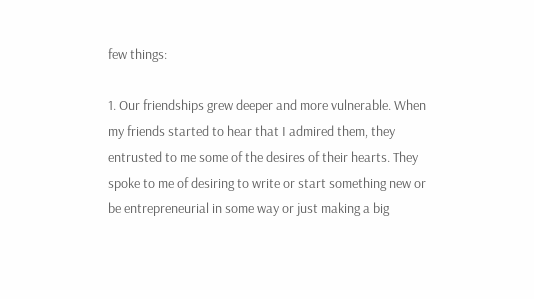few things:

1. Our friendships grew deeper and more vulnerable. When my friends started to hear that I admired them, they entrusted to me some of the desires of their hearts. They spoke to me of desiring to write or start something new or be entrepreneurial in some way or just making a big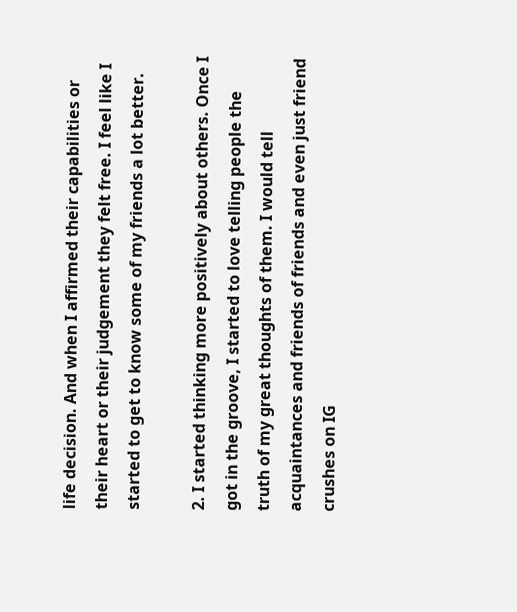life decision. And when I affirmed their capabilities or their heart or their judgement they felt free. I feel like I started to get to know some of my friends a lot better.

2. I started thinking more positively about others. Once I got in the groove, I started to love telling people the truth of my great thoughts of them. I would tell acquaintances and friends of friends and even just friend crushes on IG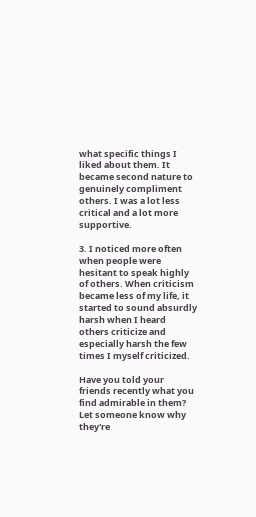what specific things I liked about them. It became second nature to genuinely compliment others. I was a lot less critical and a lot more supportive.

3. I noticed more often when people were hesitant to speak highly of others. When criticism became less of my life, it started to sound absurdly harsh when I heard others criticize and especially harsh the few times I myself criticized.

Have you told your friends recently what you find admirable in them? Let someone know why they're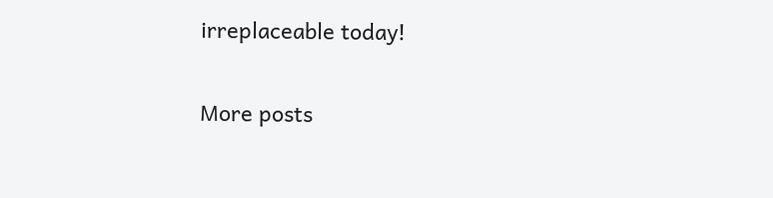irreplaceable today!

More posts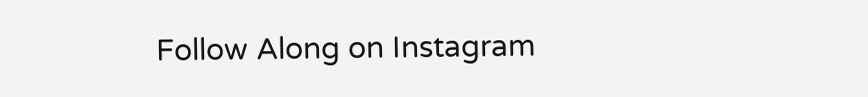Follow Along on Instagram